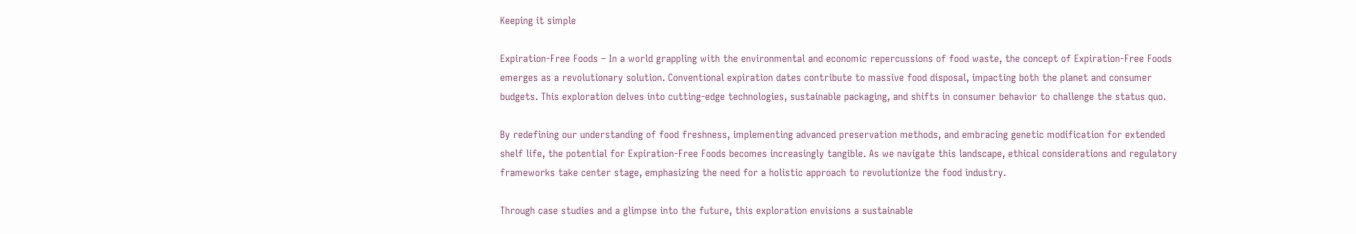Keeping it simple

Expiration-Free Foods – In a world grappling with the environmental and economic repercussions of food waste, the concept of Expiration-Free Foods emerges as a revolutionary solution. Conventional expiration dates contribute to massive food disposal, impacting both the planet and consumer budgets. This exploration delves into cutting-edge technologies, sustainable packaging, and shifts in consumer behavior to challenge the status quo.

By redefining our understanding of food freshness, implementing advanced preservation methods, and embracing genetic modification for extended shelf life, the potential for Expiration-Free Foods becomes increasingly tangible. As we navigate this landscape, ethical considerations and regulatory frameworks take center stage, emphasizing the need for a holistic approach to revolutionize the food industry.

Through case studies and a glimpse into the future, this exploration envisions a sustainable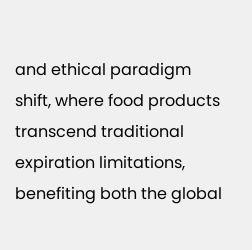and ethical paradigm shift, where food products transcend traditional expiration limitations, benefiting both the global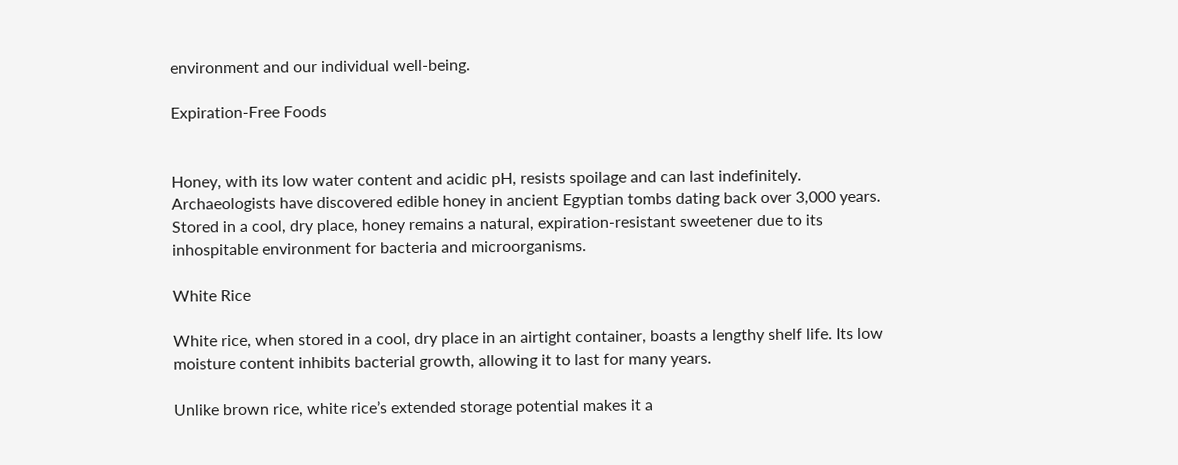environment and our individual well-being.

Expiration-Free Foods


Honey, with its low water content and acidic pH, resists spoilage and can last indefinitely. Archaeologists have discovered edible honey in ancient Egyptian tombs dating back over 3,000 years. Stored in a cool, dry place, honey remains a natural, expiration-resistant sweetener due to its inhospitable environment for bacteria and microorganisms.

White Rice

White rice, when stored in a cool, dry place in an airtight container, boasts a lengthy shelf life. Its low moisture content inhibits bacterial growth, allowing it to last for many years.

Unlike brown rice, white rice’s extended storage potential makes it a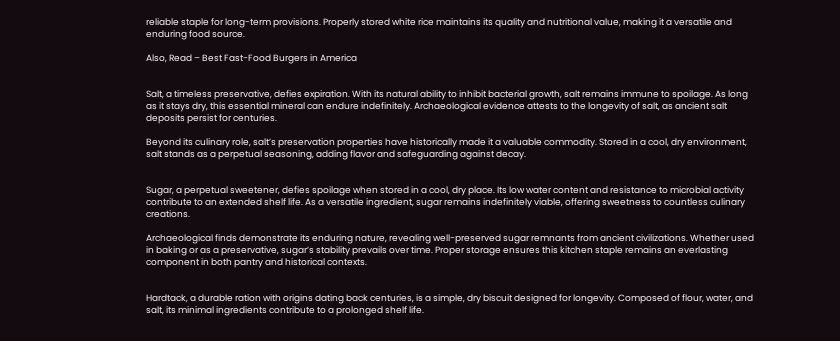reliable staple for long-term provisions. Properly stored white rice maintains its quality and nutritional value, making it a versatile and enduring food source.

Also, Read – Best Fast-Food Burgers in America


Salt, a timeless preservative, defies expiration. With its natural ability to inhibit bacterial growth, salt remains immune to spoilage. As long as it stays dry, this essential mineral can endure indefinitely. Archaeological evidence attests to the longevity of salt, as ancient salt deposits persist for centuries.

Beyond its culinary role, salt’s preservation properties have historically made it a valuable commodity. Stored in a cool, dry environment, salt stands as a perpetual seasoning, adding flavor and safeguarding against decay.


Sugar, a perpetual sweetener, defies spoilage when stored in a cool, dry place. Its low water content and resistance to microbial activity contribute to an extended shelf life. As a versatile ingredient, sugar remains indefinitely viable, offering sweetness to countless culinary creations.

Archaeological finds demonstrate its enduring nature, revealing well-preserved sugar remnants from ancient civilizations. Whether used in baking or as a preservative, sugar’s stability prevails over time. Proper storage ensures this kitchen staple remains an everlasting component in both pantry and historical contexts.


Hardtack, a durable ration with origins dating back centuries, is a simple, dry biscuit designed for longevity. Composed of flour, water, and salt, its minimal ingredients contribute to a prolonged shelf life.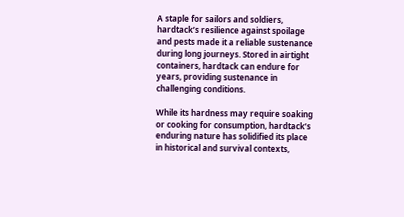A staple for sailors and soldiers, hardtack’s resilience against spoilage and pests made it a reliable sustenance during long journeys. Stored in airtight containers, hardtack can endure for years, providing sustenance in challenging conditions.

While its hardness may require soaking or cooking for consumption, hardtack’s enduring nature has solidified its place in historical and survival contexts,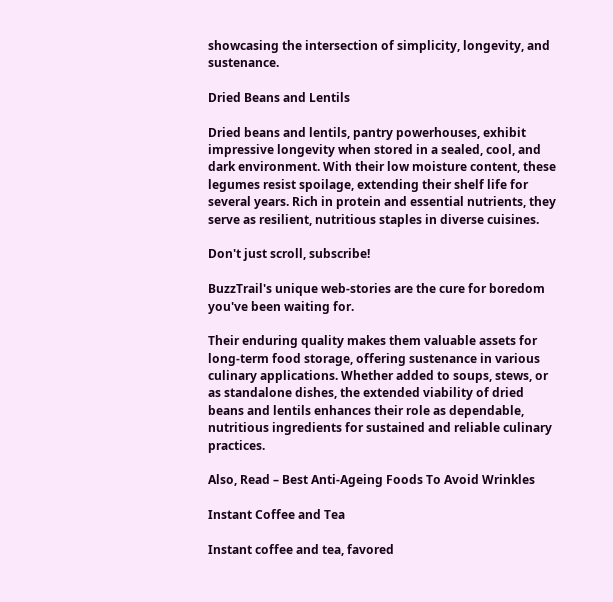showcasing the intersection of simplicity, longevity, and sustenance.

Dried Beans and Lentils

Dried beans and lentils, pantry powerhouses, exhibit impressive longevity when stored in a sealed, cool, and dark environment. With their low moisture content, these legumes resist spoilage, extending their shelf life for several years. Rich in protein and essential nutrients, they serve as resilient, nutritious staples in diverse cuisines.

Don't just scroll, subscribe!

BuzzTrail's unique web-stories are the cure for boredom you've been waiting for.

Their enduring quality makes them valuable assets for long-term food storage, offering sustenance in various culinary applications. Whether added to soups, stews, or as standalone dishes, the extended viability of dried beans and lentils enhances their role as dependable, nutritious ingredients for sustained and reliable culinary practices.

Also, Read – Best Anti-Ageing Foods To Avoid Wrinkles

Instant Coffee and Tea

Instant coffee and tea, favored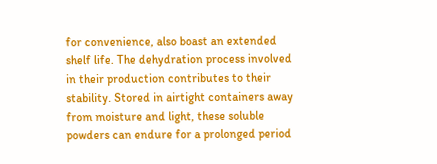for convenience, also boast an extended shelf life. The dehydration process involved in their production contributes to their stability. Stored in airtight containers away from moisture and light, these soluble powders can endure for a prolonged period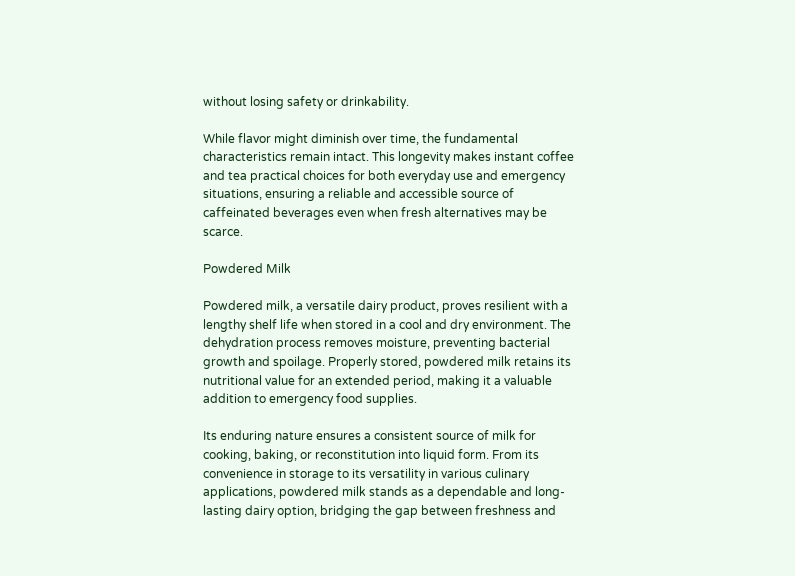without losing safety or drinkability.

While flavor might diminish over time, the fundamental characteristics remain intact. This longevity makes instant coffee and tea practical choices for both everyday use and emergency situations, ensuring a reliable and accessible source of caffeinated beverages even when fresh alternatives may be scarce.

Powdered Milk

Powdered milk, a versatile dairy product, proves resilient with a lengthy shelf life when stored in a cool and dry environment. The dehydration process removes moisture, preventing bacterial growth and spoilage. Properly stored, powdered milk retains its nutritional value for an extended period, making it a valuable addition to emergency food supplies.

Its enduring nature ensures a consistent source of milk for cooking, baking, or reconstitution into liquid form. From its convenience in storage to its versatility in various culinary applications, powdered milk stands as a dependable and long-lasting dairy option, bridging the gap between freshness and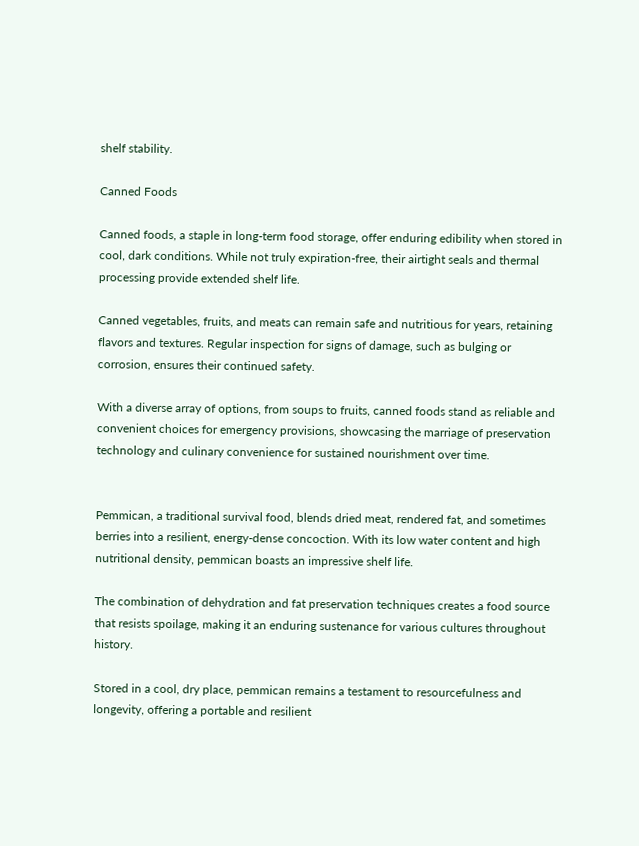shelf stability.

Canned Foods

Canned foods, a staple in long-term food storage, offer enduring edibility when stored in cool, dark conditions. While not truly expiration-free, their airtight seals and thermal processing provide extended shelf life.

Canned vegetables, fruits, and meats can remain safe and nutritious for years, retaining flavors and textures. Regular inspection for signs of damage, such as bulging or corrosion, ensures their continued safety.

With a diverse array of options, from soups to fruits, canned foods stand as reliable and convenient choices for emergency provisions, showcasing the marriage of preservation technology and culinary convenience for sustained nourishment over time.


Pemmican, a traditional survival food, blends dried meat, rendered fat, and sometimes berries into a resilient, energy-dense concoction. With its low water content and high nutritional density, pemmican boasts an impressive shelf life.

The combination of dehydration and fat preservation techniques creates a food source that resists spoilage, making it an enduring sustenance for various cultures throughout history.

Stored in a cool, dry place, pemmican remains a testament to resourcefulness and longevity, offering a portable and resilient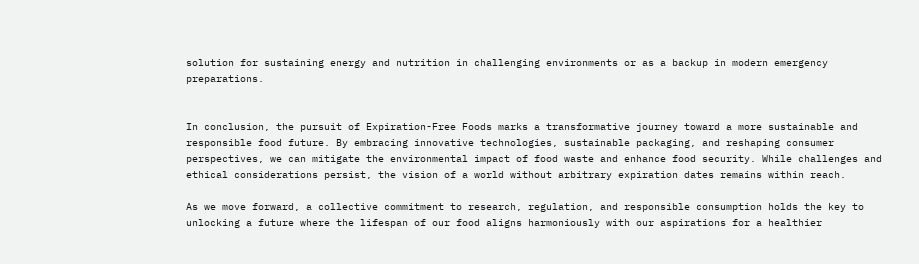solution for sustaining energy and nutrition in challenging environments or as a backup in modern emergency preparations.


In conclusion, the pursuit of Expiration-Free Foods marks a transformative journey toward a more sustainable and responsible food future. By embracing innovative technologies, sustainable packaging, and reshaping consumer perspectives, we can mitigate the environmental impact of food waste and enhance food security. While challenges and ethical considerations persist, the vision of a world without arbitrary expiration dates remains within reach.

As we move forward, a collective commitment to research, regulation, and responsible consumption holds the key to unlocking a future where the lifespan of our food aligns harmoniously with our aspirations for a healthier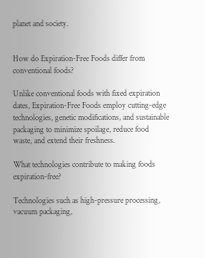planet and society.


How do Expiration-Free Foods differ from conventional foods?

Unlike conventional foods with fixed expiration dates, Expiration-Free Foods employ cutting-edge technologies, genetic modifications, and sustainable packaging to minimize spoilage, reduce food waste, and extend their freshness.

What technologies contribute to making foods expiration-free?

Technologies such as high-pressure processing, vacuum packaging,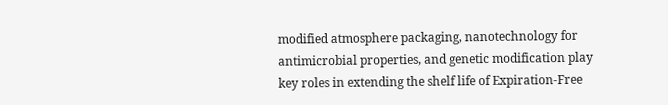modified atmosphere packaging, nanotechnology for antimicrobial properties, and genetic modification play key roles in extending the shelf life of Expiration-Free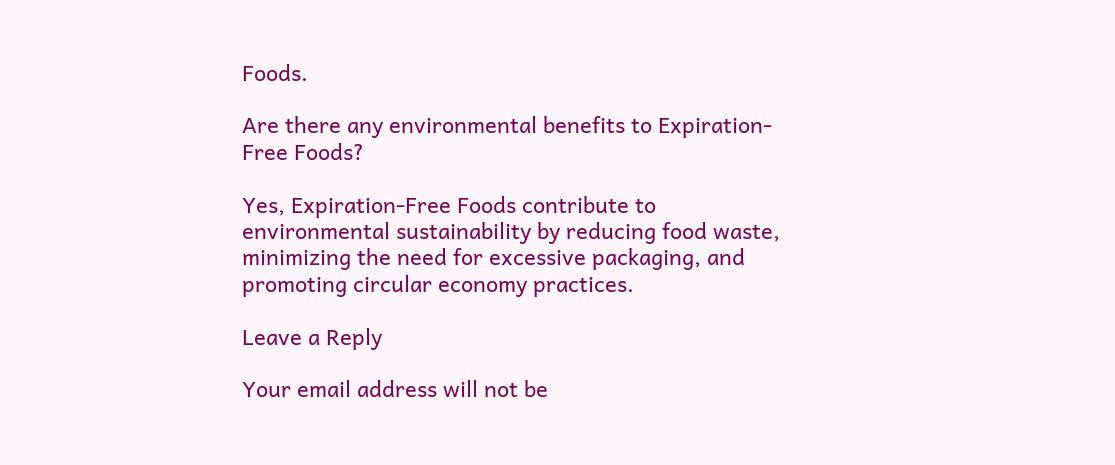Foods.

Are there any environmental benefits to Expiration-Free Foods?

Yes, Expiration-Free Foods contribute to environmental sustainability by reducing food waste, minimizing the need for excessive packaging, and promoting circular economy practices.

Leave a Reply

Your email address will not be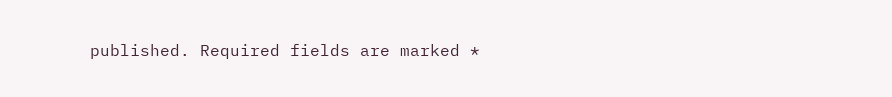published. Required fields are marked *